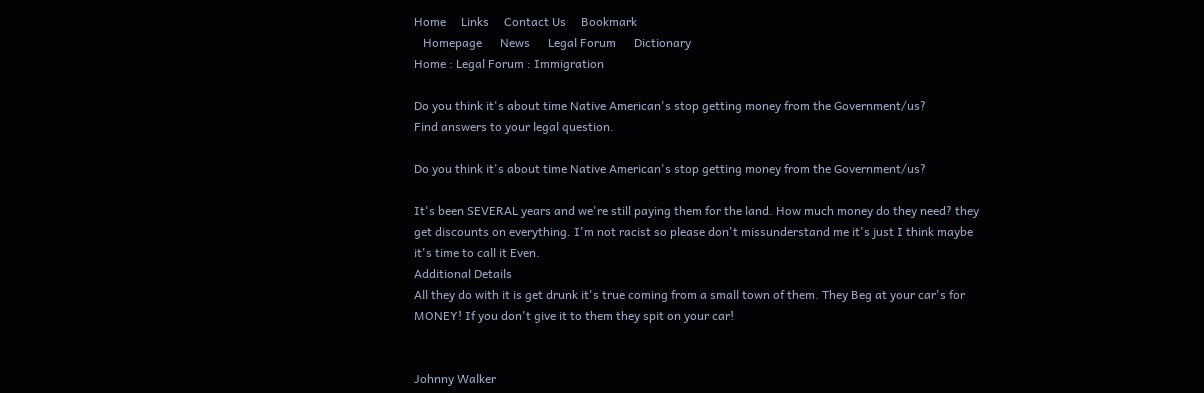Home     Links     Contact Us     Bookmark
   Homepage      News      Legal Forum      Dictionary
Home : Legal Forum : Immigration

Do you think it's about time Native American's stop getting money from the Government/us?
Find answers to your legal question.

Do you think it's about time Native American's stop getting money from the Government/us?

It's been SEVERAL years and we're still paying them for the land. How much money do they need? they get discounts on everything. I'm not racist so please don't missunderstand me it's just I think maybe it's time to call it Even.
Additional Details
All they do with it is get drunk it's true coming from a small town of them. They Beg at your car's for MONEY! If you don't give it to them they spit on your car!


Johnny Walker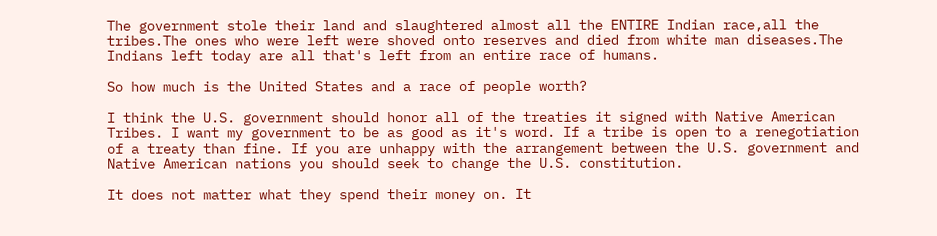The government stole their land and slaughtered almost all the ENTIRE Indian race,all the tribes.The ones who were left were shoved onto reserves and died from white man diseases.The Indians left today are all that's left from an entire race of humans.

So how much is the United States and a race of people worth?

I think the U.S. government should honor all of the treaties it signed with Native American Tribes. I want my government to be as good as it's word. If a tribe is open to a renegotiation of a treaty than fine. If you are unhappy with the arrangement between the U.S. government and Native American nations you should seek to change the U.S. constitution.

It does not matter what they spend their money on. It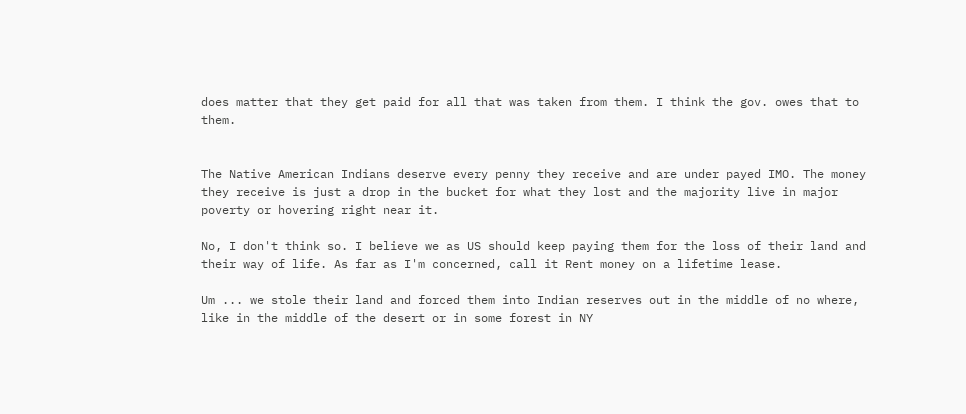does matter that they get paid for all that was taken from them. I think the gov. owes that to them.


The Native American Indians deserve every penny they receive and are under payed IMO. The money they receive is just a drop in the bucket for what they lost and the majority live in major poverty or hovering right near it.

No, I don't think so. I believe we as US should keep paying them for the loss of their land and their way of life. As far as I'm concerned, call it Rent money on a lifetime lease.

Um ... we stole their land and forced them into Indian reserves out in the middle of no where, like in the middle of the desert or in some forest in NY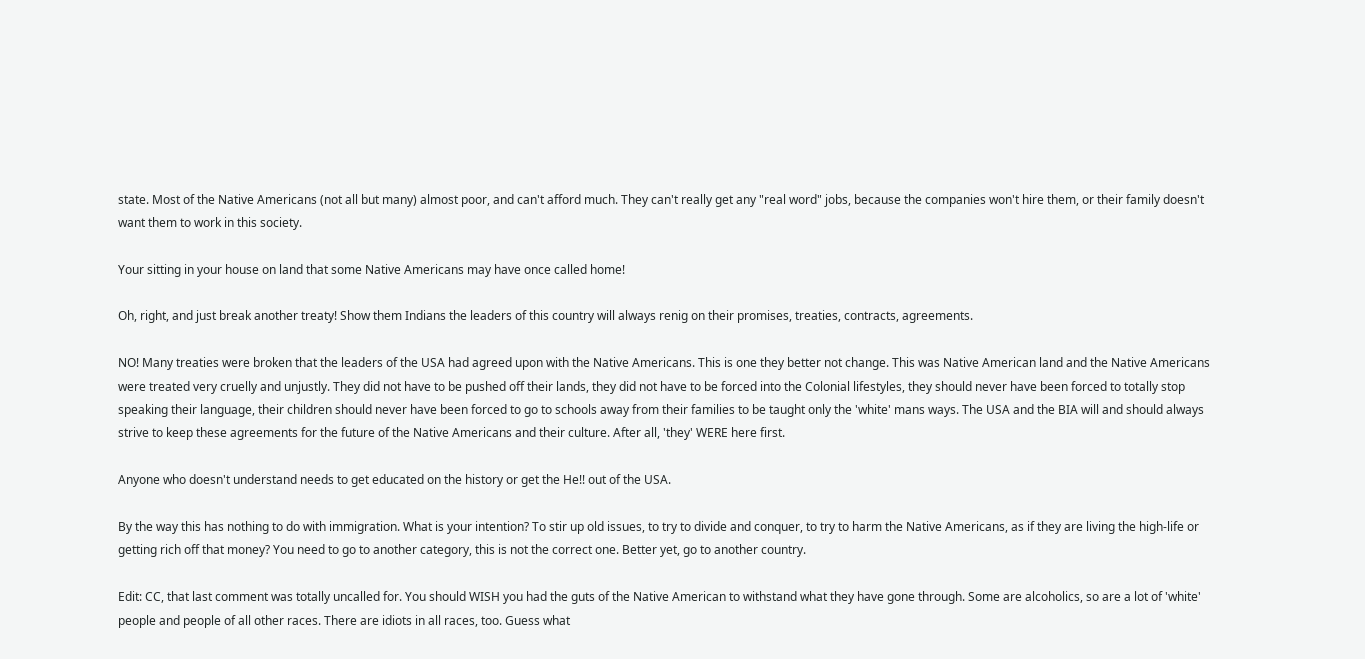state. Most of the Native Americans (not all but many) almost poor, and can't afford much. They can't really get any "real word" jobs, because the companies won't hire them, or their family doesn't want them to work in this society.

Your sitting in your house on land that some Native Americans may have once called home!

Oh, right, and just break another treaty! Show them Indians the leaders of this country will always renig on their promises, treaties, contracts, agreements.

NO! Many treaties were broken that the leaders of the USA had agreed upon with the Native Americans. This is one they better not change. This was Native American land and the Native Americans were treated very cruelly and unjustly. They did not have to be pushed off their lands, they did not have to be forced into the Colonial lifestyles, they should never have been forced to totally stop speaking their language, their children should never have been forced to go to schools away from their families to be taught only the 'white' mans ways. The USA and the BIA will and should always strive to keep these agreements for the future of the Native Americans and their culture. After all, 'they' WERE here first.

Anyone who doesn't understand needs to get educated on the history or get the He!! out of the USA.

By the way this has nothing to do with immigration. What is your intention? To stir up old issues, to try to divide and conquer, to try to harm the Native Americans, as if they are living the high-life or getting rich off that money? You need to go to another category, this is not the correct one. Better yet, go to another country.

Edit: CC, that last comment was totally uncalled for. You should WISH you had the guts of the Native American to withstand what they have gone through. Some are alcoholics, so are a lot of 'white' people and people of all other races. There are idiots in all races, too. Guess what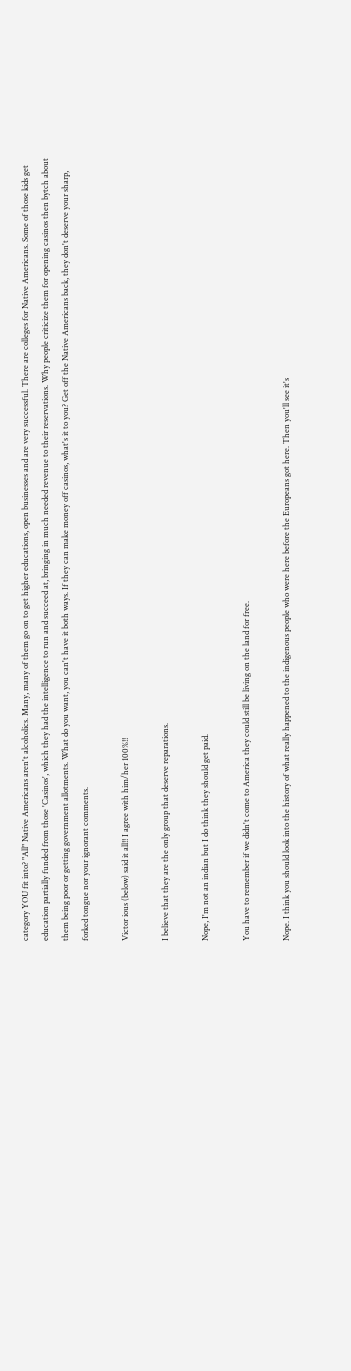category YOU fit into? "All" Native Americans aren't alcoholics. Many, many of them go on to get higher educations, open businesses and are very successful. There are colleges for Native Americans. Some of those kids get education partially funded from those 'Casinos', which they had the intelligence to run and succeed at, bringing in much needed revenue to their reservations. Why people criticize them for opening casinos then bytch about them being poor or getting government allotments. What do you want, you can't have it both ways. If they can make money off casinos, what's it to you? Get off the Native Americans back, they don't deserve your sharp, forked tongue nor your ignorant comments.

Victor ious (below) said it all!! I agree with him/her 100%!!

I believe that they are the only group that deserve reparations.

Nope, I'm not an indian but I do think they should get paid.

You have to remember if we didn't come to America they could still be living on the land for free.

Nope. I think you should look into the history of what really happened to the indigenous people who were here before the Europeans got here. Then you'll see it's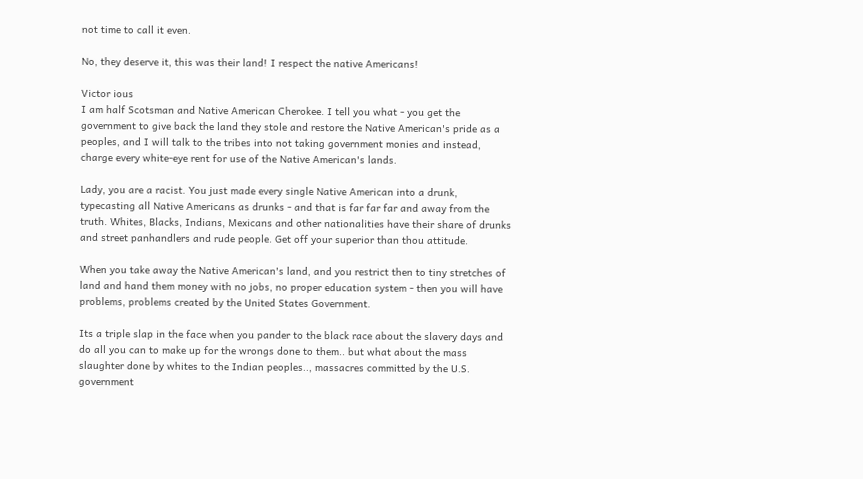not time to call it even.

No, they deserve it, this was their land! I respect the native Americans!

Victor ious
I am half Scotsman and Native American Cherokee. I tell you what - you get the government to give back the land they stole and restore the Native American's pride as a peoples, and I will talk to the tribes into not taking government monies and instead, charge every white-eye rent for use of the Native American's lands.

Lady, you are a racist. You just made every single Native American into a drunk, typecasting all Native Americans as drunks - and that is far far far and away from the truth. Whites, Blacks, Indians, Mexicans and other nationalities have their share of drunks and street panhandlers and rude people. Get off your superior than thou attitude.

When you take away the Native American's land, and you restrict then to tiny stretches of land and hand them money with no jobs, no proper education system - then you will have problems, problems created by the United States Government.

Its a triple slap in the face when you pander to the black race about the slavery days and do all you can to make up for the wrongs done to them.. but what about the mass slaughter done by whites to the Indian peoples.., massacres committed by the U.S. government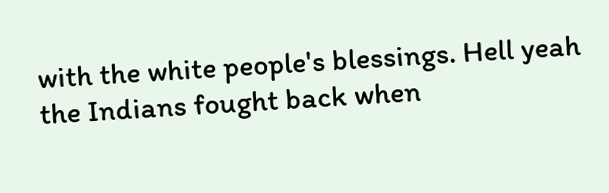with the white people's blessings. Hell yeah the Indians fought back when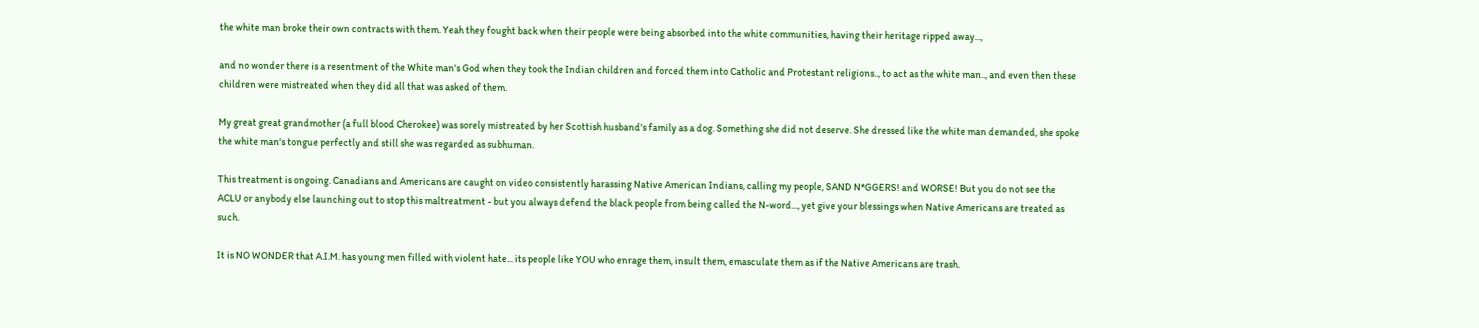the white man broke their own contracts with them. Yeah they fought back when their people were being absorbed into the white communities, having their heritage ripped away...,

and no wonder there is a resentment of the White man's God when they took the Indian children and forced them into Catholic and Protestant religions.., to act as the white man.., and even then these children were mistreated when they did all that was asked of them.

My great great grandmother (a full blood Cherokee) was sorely mistreated by her Scottish husband's family as a dog. Something she did not deserve. She dressed like the white man demanded, she spoke the white man's tongue perfectly and still she was regarded as subhuman.

This treatment is ongoing. Canadians and Americans are caught on video consistently harassing Native American Indians, calling my people, SAND N*GGERS! and WORSE! But you do not see the ACLU or anybody else launching out to stop this maltreatment - but you always defend the black people from being called the N-word..., yet give your blessings when Native Americans are treated as such.

It is NO WONDER that A.I.M. has young men filled with violent hate... its people like YOU who enrage them, insult them, emasculate them as if the Native Americans are trash.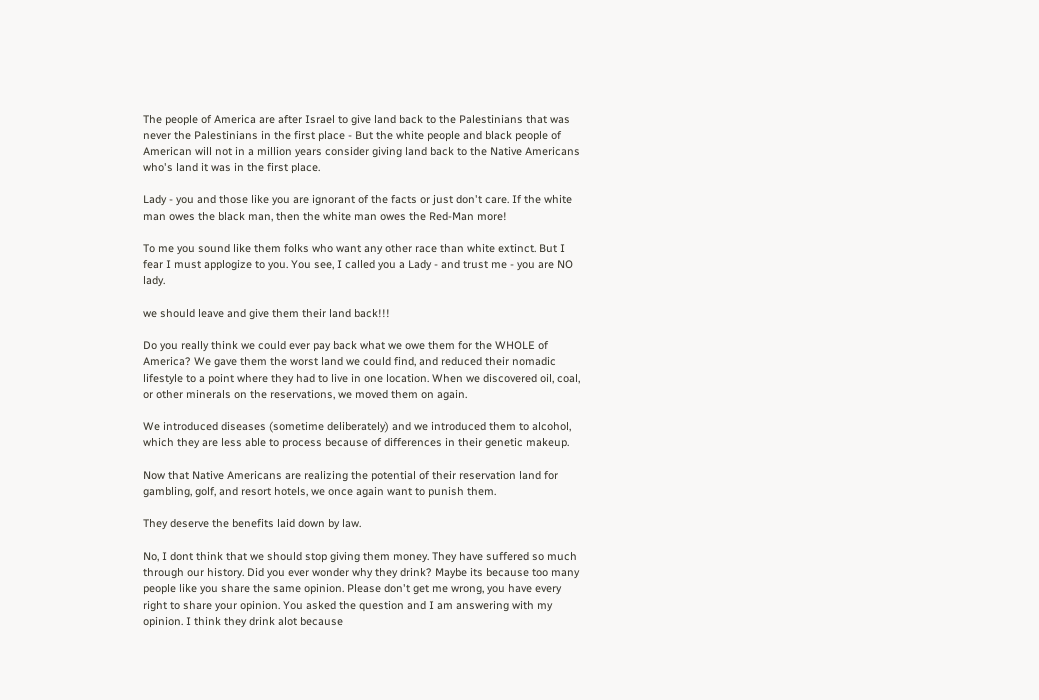The people of America are after Israel to give land back to the Palestinians that was never the Palestinians in the first place - But the white people and black people of American will not in a million years consider giving land back to the Native Americans who's land it was in the first place.

Lady - you and those like you are ignorant of the facts or just don't care. If the white man owes the black man, then the white man owes the Red-Man more!

To me you sound like them folks who want any other race than white extinct. But I fear I must applogize to you. You see, I called you a Lady - and trust me - you are NO lady.

we should leave and give them their land back!!!

Do you really think we could ever pay back what we owe them for the WHOLE of America? We gave them the worst land we could find, and reduced their nomadic lifestyle to a point where they had to live in one location. When we discovered oil, coal, or other minerals on the reservations, we moved them on again.

We introduced diseases (sometime deliberately) and we introduced them to alcohol, which they are less able to process because of differences in their genetic makeup.

Now that Native Americans are realizing the potential of their reservation land for gambling, golf, and resort hotels, we once again want to punish them.

They deserve the benefits laid down by law.

No, I dont think that we should stop giving them money. They have suffered so much through our history. Did you ever wonder why they drink? Maybe its because too many people like you share the same opinion. Please don't get me wrong, you have every right to share your opinion. You asked the question and I am answering with my opinion. I think they drink alot because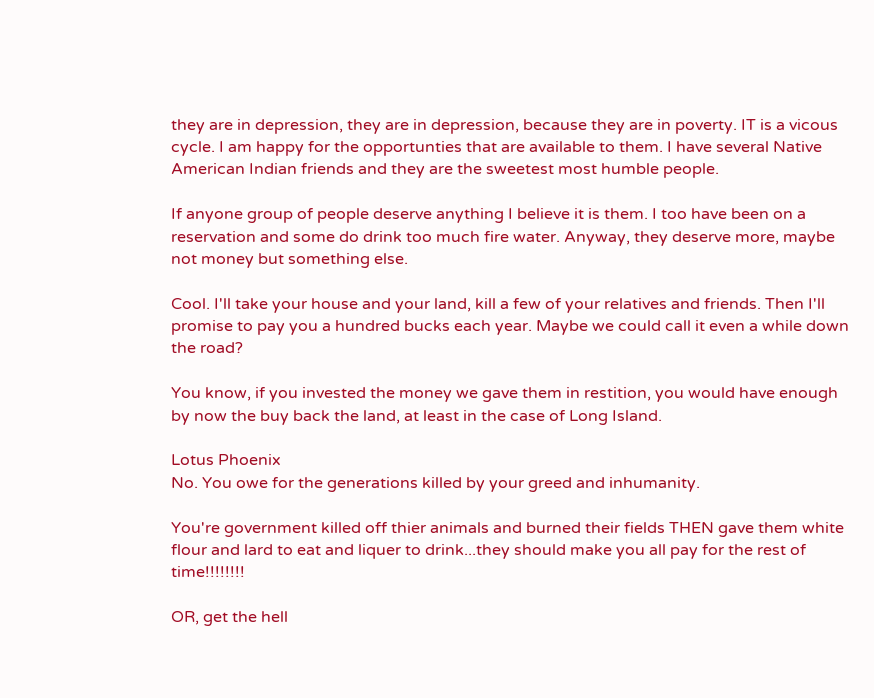they are in depression, they are in depression, because they are in poverty. IT is a vicous cycle. I am happy for the opportunties that are available to them. I have several Native American Indian friends and they are the sweetest most humble people.

If anyone group of people deserve anything I believe it is them. I too have been on a reservation and some do drink too much fire water. Anyway, they deserve more, maybe not money but something else.

Cool. I'll take your house and your land, kill a few of your relatives and friends. Then I'll promise to pay you a hundred bucks each year. Maybe we could call it even a while down the road?

You know, if you invested the money we gave them in restition, you would have enough by now the buy back the land, at least in the case of Long Island.

Lotus Phoenix
No. You owe for the generations killed by your greed and inhumanity.

You're government killed off thier animals and burned their fields THEN gave them white flour and lard to eat and liquer to drink...they should make you all pay for the rest of time!!!!!!!!

OR, get the hell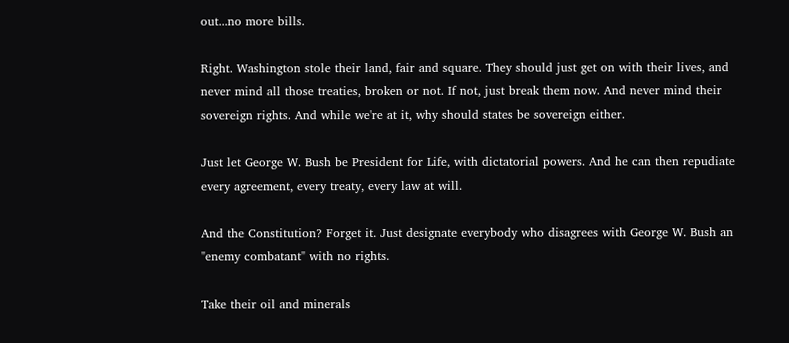out...no more bills.

Right. Washington stole their land, fair and square. They should just get on with their lives, and never mind all those treaties, broken or not. If not, just break them now. And never mind their sovereign rights. And while we're at it, why should states be sovereign either.

Just let George W. Bush be President for Life, with dictatorial powers. And he can then repudiate every agreement, every treaty, every law at will.

And the Constitution? Forget it. Just designate everybody who disagrees with George W. Bush an "enemy combatant" with no rights.

Take their oil and minerals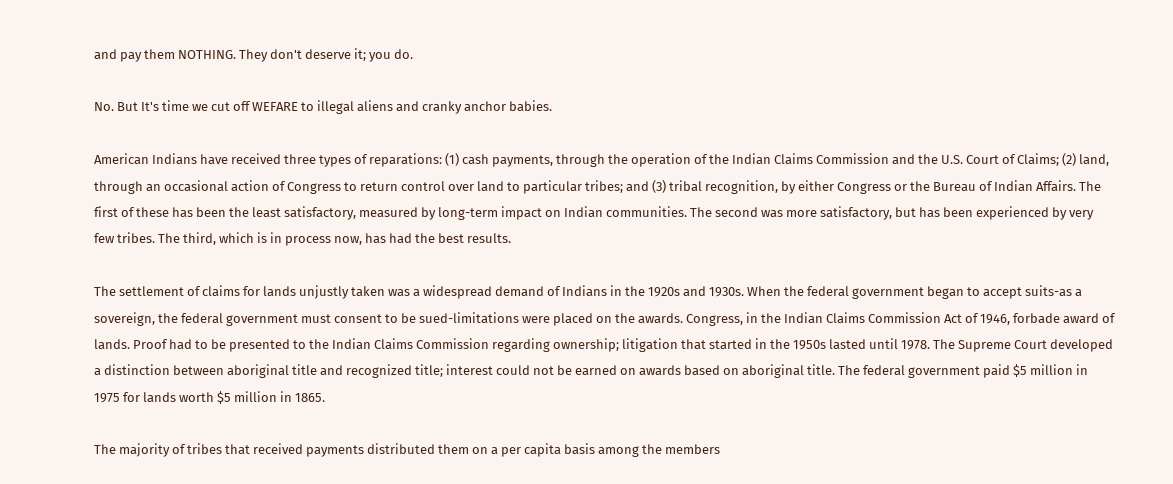and pay them NOTHING. They don't deserve it; you do.

No. But It's time we cut off WEFARE to illegal aliens and cranky anchor babies.

American Indians have received three types of reparations: (1) cash payments, through the operation of the Indian Claims Commission and the U.S. Court of Claims; (2) land, through an occasional action of Congress to return control over land to particular tribes; and (3) tribal recognition, by either Congress or the Bureau of Indian Affairs. The first of these has been the least satisfactory, measured by long-term impact on Indian communities. The second was more satisfactory, but has been experienced by very few tribes. The third, which is in process now, has had the best results.

The settlement of claims for lands unjustly taken was a widespread demand of Indians in the 1920s and 1930s. When the federal government began to accept suits-as a sovereign, the federal government must consent to be sued-limitations were placed on the awards. Congress, in the Indian Claims Commission Act of 1946, forbade award of lands. Proof had to be presented to the Indian Claims Commission regarding ownership; litigation that started in the 1950s lasted until 1978. The Supreme Court developed a distinction between aboriginal title and recognized title; interest could not be earned on awards based on aboriginal title. The federal government paid $5 million in 1975 for lands worth $5 million in 1865.

The majority of tribes that received payments distributed them on a per capita basis among the members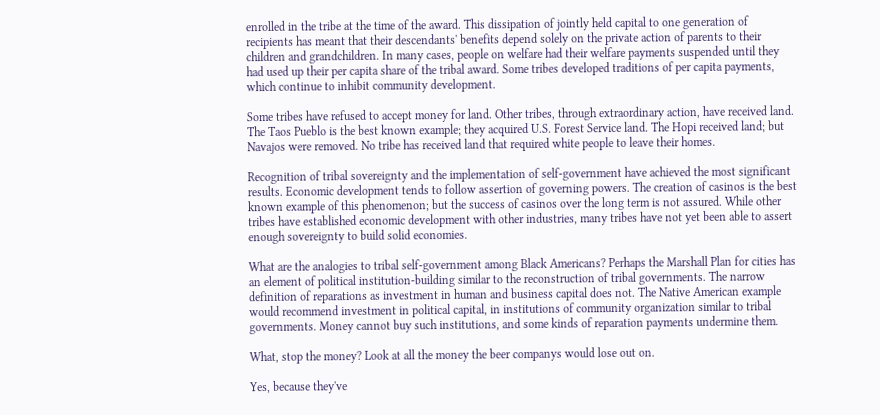enrolled in the tribe at the time of the award. This dissipation of jointly held capital to one generation of recipients has meant that their descendants' benefits depend solely on the private action of parents to their children and grandchildren. In many cases, people on welfare had their welfare payments suspended until they had used up their per capita share of the tribal award. Some tribes developed traditions of per capita payments, which continue to inhibit community development.

Some tribes have refused to accept money for land. Other tribes, through extraordinary action, have received land. The Taos Pueblo is the best known example; they acquired U.S. Forest Service land. The Hopi received land; but Navajos were removed. No tribe has received land that required white people to leave their homes.

Recognition of tribal sovereignty and the implementation of self-government have achieved the most significant results. Economic development tends to follow assertion of governing powers. The creation of casinos is the best known example of this phenomenon; but the success of casinos over the long term is not assured. While other tribes have established economic development with other industries, many tribes have not yet been able to assert enough sovereignty to build solid economies.

What are the analogies to tribal self-government among Black Americans? Perhaps the Marshall Plan for cities has an element of political institution-building similar to the reconstruction of tribal governments. The narrow definition of reparations as investment in human and business capital does not. The Native American example would recommend investment in political capital, in institutions of community organization similar to tribal governments. Money cannot buy such institutions, and some kinds of reparation payments undermine them.

What, stop the money? Look at all the money the beer companys would lose out on.

Yes, because they've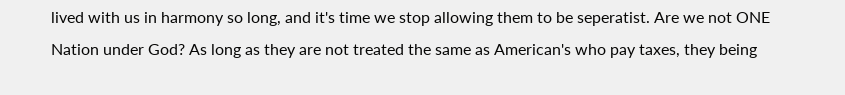lived with us in harmony so long, and it's time we stop allowing them to be seperatist. Are we not ONE Nation under God? As long as they are not treated the same as American's who pay taxes, they being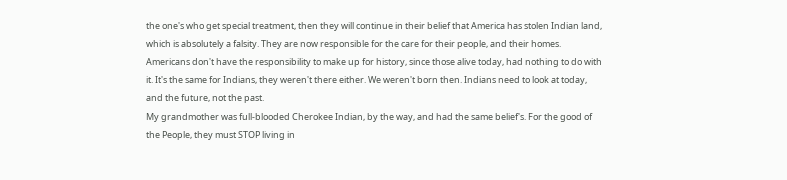the one's who get special treatment, then they will continue in their belief that America has stolen Indian land, which is absolutely a falsity. They are now responsible for the care for their people, and their homes. Americans don't have the responsibility to make up for history, since those alive today, had nothing to do with it. It's the same for Indians, they weren't there either. We weren't born then. Indians need to look at today, and the future, not the past.
My grandmother was full-blooded Cherokee Indian, by the way, and had the same belief's. For the good of the People, they must STOP living in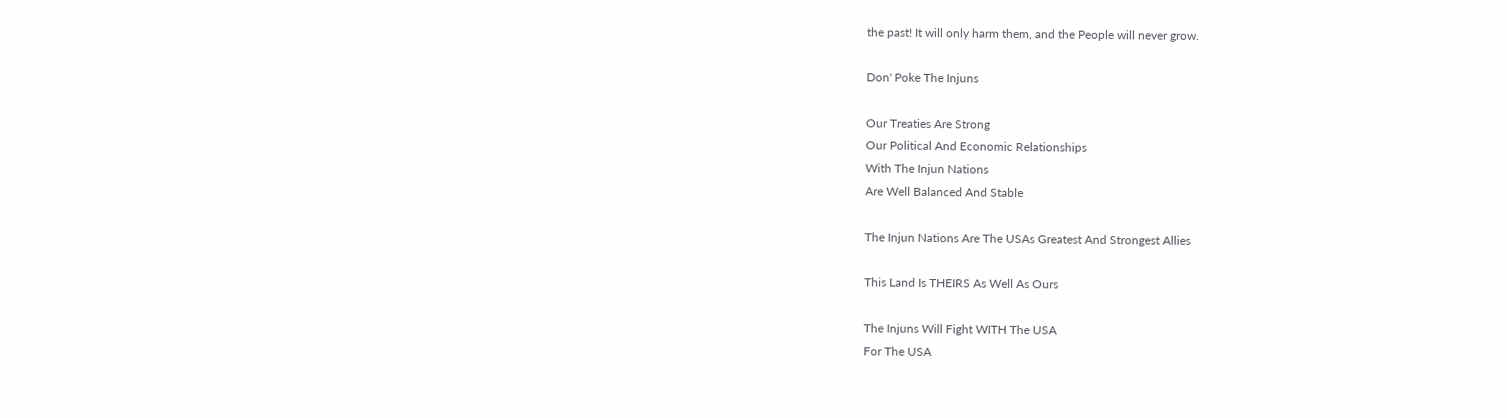the past! It will only harm them, and the People will never grow.

Don' Poke The Injuns

Our Treaties Are Strong
Our Political And Economic Relationships
With The Injun Nations
Are Well Balanced And Stable

The Injun Nations Are The USAs Greatest And Strongest Allies

This Land Is THEIRS As Well As Ours

The Injuns Will Fight WITH The USA
For The USA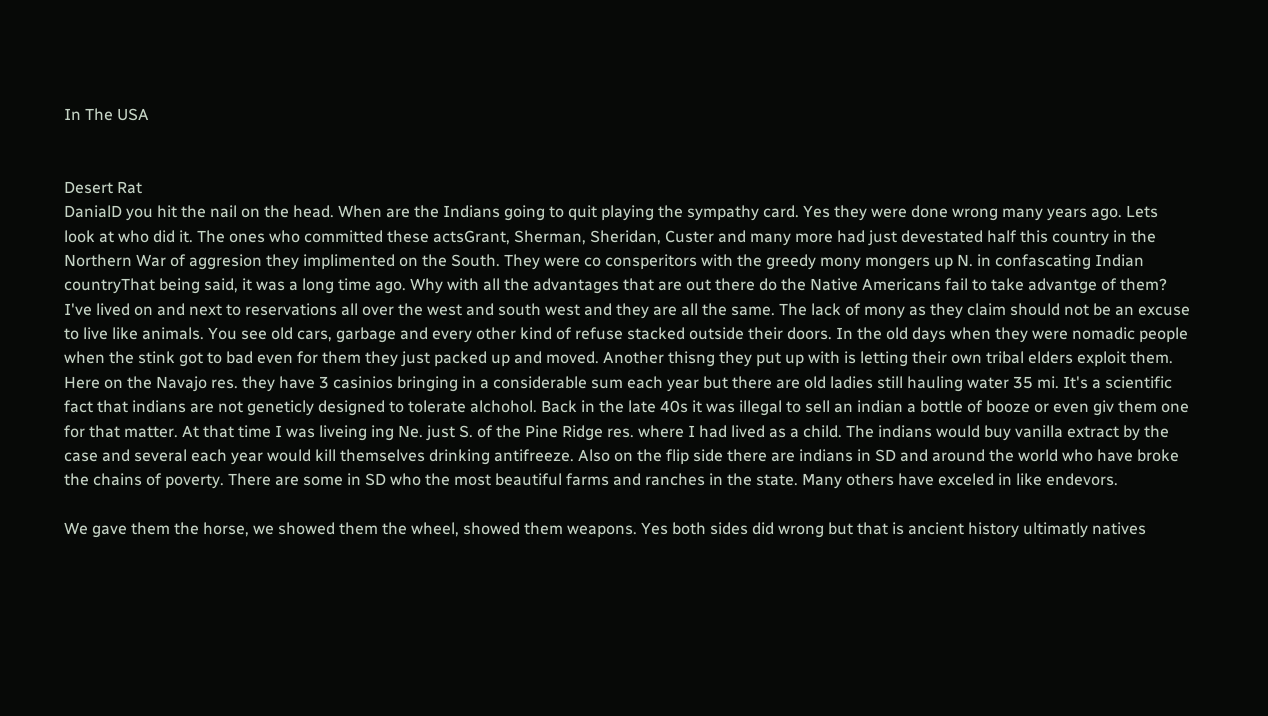In The USA


Desert Rat
DanialD you hit the nail on the head. When are the Indians going to quit playing the sympathy card. Yes they were done wrong many years ago. Lets look at who did it. The ones who committed these actsGrant, Sherman, Sheridan, Custer and many more had just devestated half this country in the Northern War of aggresion they implimented on the South. They were co consperitors with the greedy mony mongers up N. in confascating Indian countryThat being said, it was a long time ago. Why with all the advantages that are out there do the Native Americans fail to take advantge of them? I've lived on and next to reservations all over the west and south west and they are all the same. The lack of mony as they claim should not be an excuse to live like animals. You see old cars, garbage and every other kind of refuse stacked outside their doors. In the old days when they were nomadic people when the stink got to bad even for them they just packed up and moved. Another thisng they put up with is letting their own tribal elders exploit them. Here on the Navajo res. they have 3 casinios bringing in a considerable sum each year but there are old ladies still hauling water 35 mi. It's a scientific fact that indians are not geneticly designed to tolerate alchohol. Back in the late 40s it was illegal to sell an indian a bottle of booze or even giv them one for that matter. At that time I was liveing ing Ne. just S. of the Pine Ridge res. where I had lived as a child. The indians would buy vanilla extract by the case and several each year would kill themselves drinking antifreeze. Also on the flip side there are indians in SD and around the world who have broke the chains of poverty. There are some in SD who the most beautiful farms and ranches in the state. Many others have exceled in like endevors.

We gave them the horse, we showed them the wheel, showed them weapons. Yes both sides did wrong but that is ancient history ultimatly natives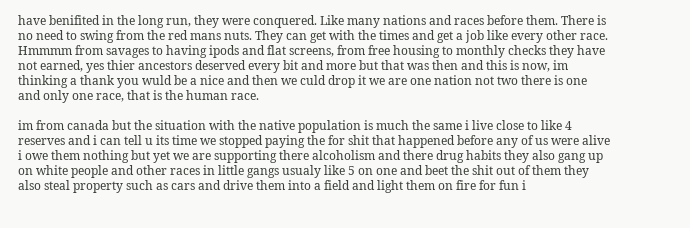have benifited in the long run, they were conquered. Like many nations and races before them. There is no need to swing from the red mans nuts. They can get with the times and get a job like every other race. Hmmmm from savages to having ipods and flat screens, from free housing to monthly checks they have not earned, yes thier ancestors deserved every bit and more but that was then and this is now, im thinking a thank you wuld be a nice and then we culd drop it we are one nation not two there is one and only one race, that is the human race.

im from canada but the situation with the native population is much the same i live close to like 4 reserves and i can tell u its time we stopped paying the for shit that happened before any of us were alive i owe them nothing but yet we are supporting there alcoholism and there drug habits they also gang up on white people and other races in little gangs usualy like 5 on one and beet the shit out of them they also steal property such as cars and drive them into a field and light them on fire for fun i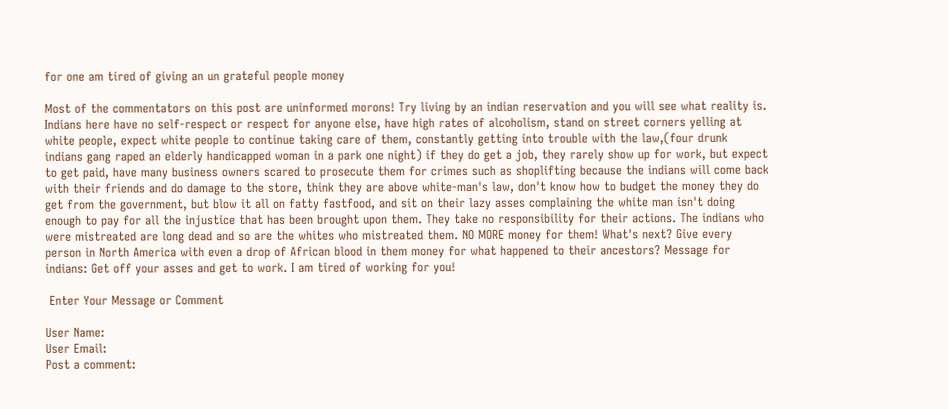for one am tired of giving an un grateful people money

Most of the commentators on this post are uninformed morons! Try living by an indian reservation and you will see what reality is. Indians here have no self-respect or respect for anyone else, have high rates of alcoholism, stand on street corners yelling at white people, expect white people to continue taking care of them, constantly getting into trouble with the law,(four drunk indians gang raped an elderly handicapped woman in a park one night) if they do get a job, they rarely show up for work, but expect to get paid, have many business owners scared to prosecute them for crimes such as shoplifting because the indians will come back with their friends and do damage to the store, think they are above white-man's law, don't know how to budget the money they do get from the government, but blow it all on fatty fastfood, and sit on their lazy asses complaining the white man isn't doing enough to pay for all the injustice that has been brought upon them. They take no responsibility for their actions. The indians who were mistreated are long dead and so are the whites who mistreated them. NO MORE money for them! What's next? Give every person in North America with even a drop of African blood in them money for what happened to their ancestors? Message for indians: Get off your asses and get to work. I am tired of working for you!

 Enter Your Message or Comment

User Name:
User Email:
Post a comment: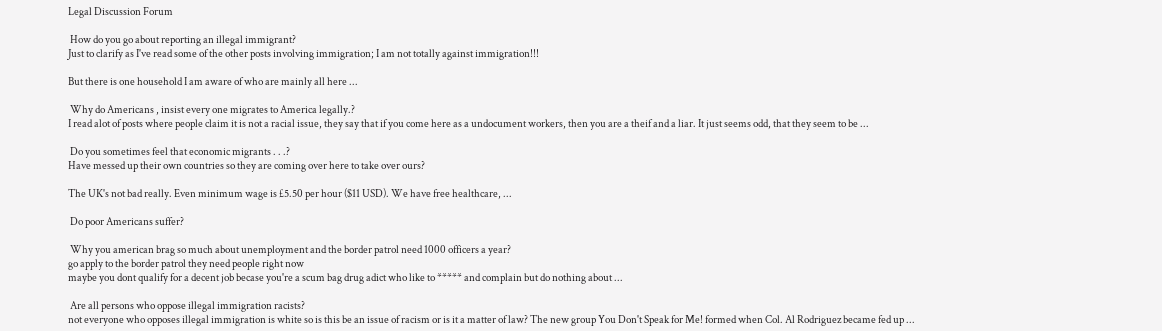Legal Discussion Forum

 How do you go about reporting an illegal immigrant?
Just to clarify as I've read some of the other posts involving immigration; I am not totally against immigration!!!

But there is one household I am aware of who are mainly all here ...

 Why do Americans , insist every one migrates to America legally.?
I read alot of posts where people claim it is not a racial issue, they say that if you come here as a undocument workers, then you are a theif and a liar. It just seems odd, that they seem to be ...

 Do you sometimes feel that economic migrants . . .?
Have messed up their own countries so they are coming over here to take over ours?

The UK's not bad really. Even minimum wage is £5.50 per hour ($11 USD). We have free healthcare, ...

 Do poor Americans suffer?

 Why you american brag so much about unemployment and the border patrol need 1000 officers a year?
go apply to the border patrol they need people right now
maybe you dont qualify for a decent job becase you're a scum bag drug adict who like to ***** and complain but do nothing about ...

 Are all persons who oppose illegal immigration racists?
not everyone who opposes illegal immigration is white so is this be an issue of racism or is it a matter of law? The new group You Don't Speak for Me! formed when Col. Al Rodriguez became fed up ...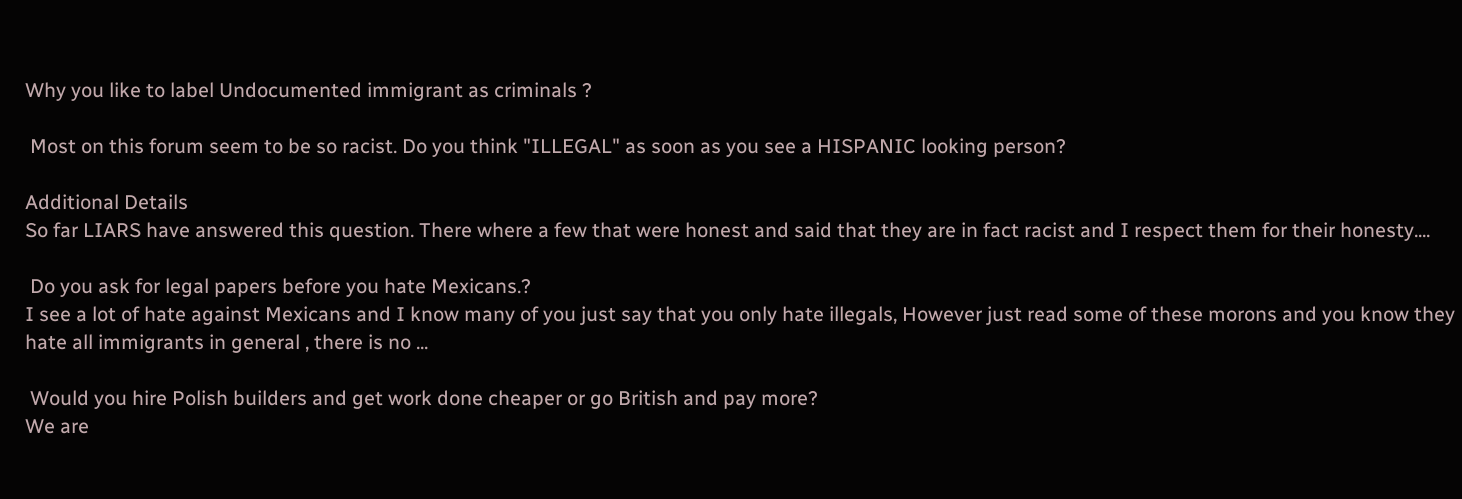Why you like to label Undocumented immigrant as criminals ?

 Most on this forum seem to be so racist. Do you think "ILLEGAL" as soon as you see a HISPANIC looking person?

Additional Details
So far LIARS have answered this question. There where a few that were honest and said that they are in fact racist and I respect them for their honesty....

 Do you ask for legal papers before you hate Mexicans.?
I see a lot of hate against Mexicans and I know many of you just say that you only hate illegals, However just read some of these morons and you know they hate all immigrants in general , there is no ...

 Would you hire Polish builders and get work done cheaper or go British and pay more?
We are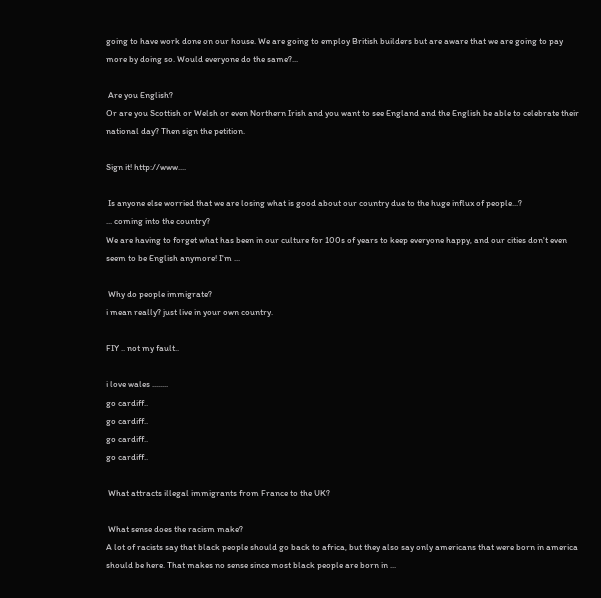going to have work done on our house. We are going to employ British builders but are aware that we are going to pay more by doing so. Would everyone do the same?...

 Are you English?
Or are you Scottish or Welsh or even Northern Irish and you want to see England and the English be able to celebrate their national day? Then sign the petition.

Sign it! http://www....

 Is anyone else worried that we are losing what is good about our country due to the huge influx of people...?
... coming into the country?
We are having to forget what has been in our culture for 100s of years to keep everyone happy, and our cities don't even seem to be English anymore! I'm ...

 Why do people immigrate?
i mean really? just live in your own country.

FIY .. not my fault..

i love wales ........
go cardiff..
go cardiff..
go cardiff..
go cardiff..

 What attracts illegal immigrants from France to the UK?

 What sense does the racism make?
A lot of racists say that black people should go back to africa, but they also say only americans that were born in america should be here. That makes no sense since most black people are born in ...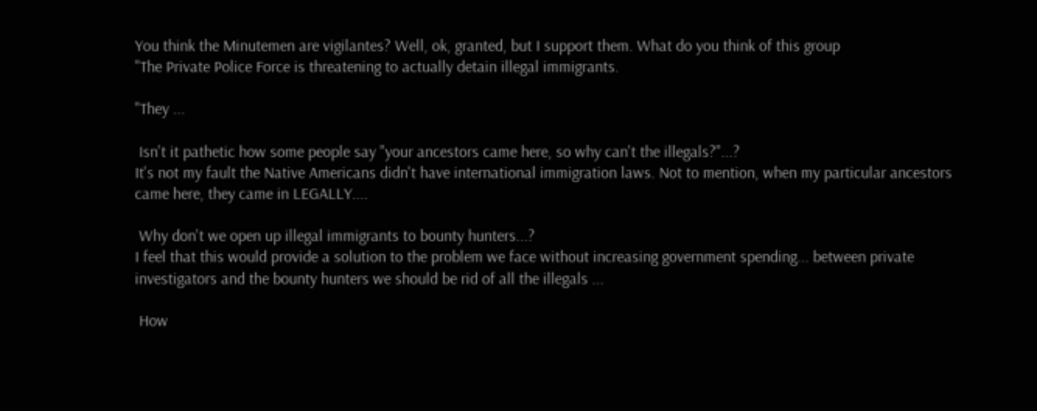You think the Minutemen are vigilantes? Well, ok, granted, but I support them. What do you think of this group
"The Private Police Force is threatening to actually detain illegal immigrants.

"They ...

 Isn't it pathetic how some people say "your ancestors came here, so why can't the illegals?"...?
It's not my fault the Native Americans didn't have international immigration laws. Not to mention, when my particular ancestors came here, they came in LEGALLY....

 Why don't we open up illegal immigrants to bounty hunters...?
I feel that this would provide a solution to the problem we face without increasing government spending... between private investigators and the bounty hunters we should be rid of all the illegals ...

 How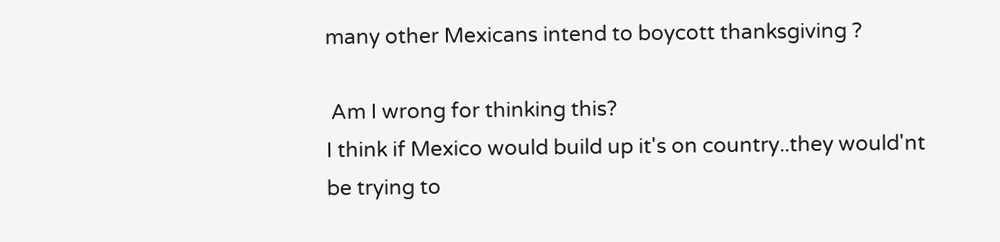many other Mexicans intend to boycott thanksgiving ?

 Am I wrong for thinking this?
I think if Mexico would build up it's on country..they would'nt be trying to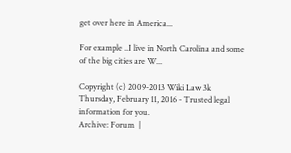get over here in America...

For example ..I live in North Carolina and some of the big cities are W...

Copyright (c) 2009-2013 Wiki Law 3k Thursday, February 11, 2016 - Trusted legal information for you.
Archive: Forum  |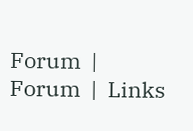Forum  |  Forum  |  Links